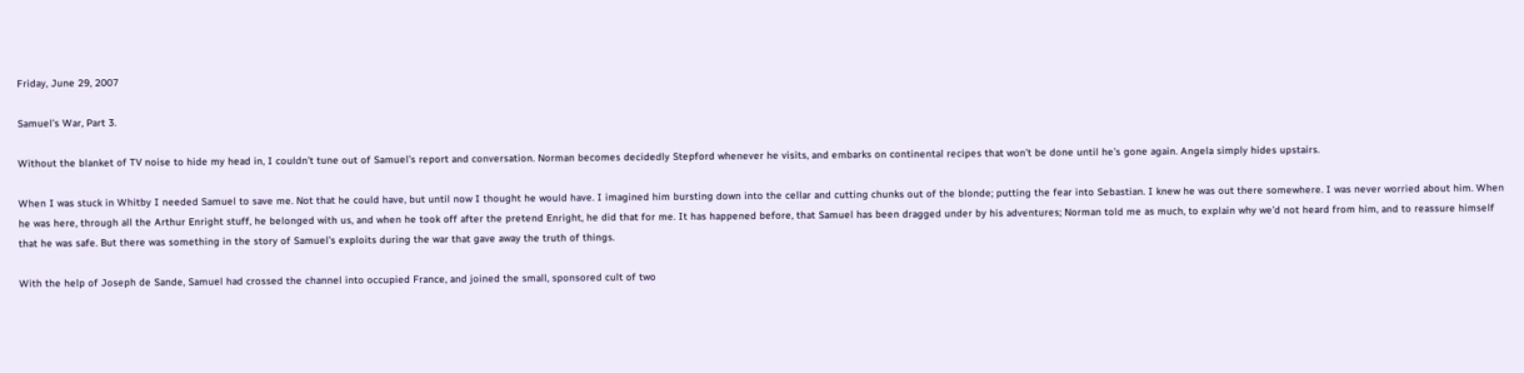Friday, June 29, 2007

Samuel's War, Part 3.

Without the blanket of TV noise to hide my head in, I couldn’t tune out of Samuel’s report and conversation. Norman becomes decidedly Stepford whenever he visits, and embarks on continental recipes that won’t be done until he’s gone again. Angela simply hides upstairs.

When I was stuck in Whitby I needed Samuel to save me. Not that he could have, but until now I thought he would have. I imagined him bursting down into the cellar and cutting chunks out of the blonde; putting the fear into Sebastian. I knew he was out there somewhere. I was never worried about him. When he was here, through all the Arthur Enright stuff, he belonged with us, and when he took off after the pretend Enright, he did that for me. It has happened before, that Samuel has been dragged under by his adventures; Norman told me as much, to explain why we’d not heard from him, and to reassure himself that he was safe. But there was something in the story of Samuel’s exploits during the war that gave away the truth of things.

With the help of Joseph de Sande, Samuel had crossed the channel into occupied France, and joined the small, sponsored cult of two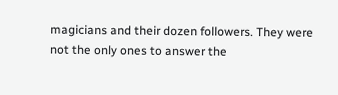magicians and their dozen followers. They were not the only ones to answer the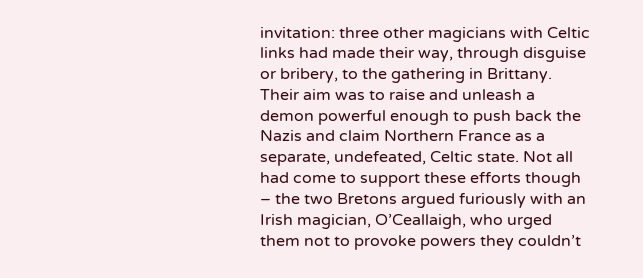invitation: three other magicians with Celtic links had made their way, through disguise or bribery, to the gathering in Brittany. Their aim was to raise and unleash a demon powerful enough to push back the Nazis and claim Northern France as a separate, undefeated, Celtic state. Not all had come to support these efforts though – the two Bretons argued furiously with an Irish magician, O’Ceallaigh, who urged them not to provoke powers they couldn’t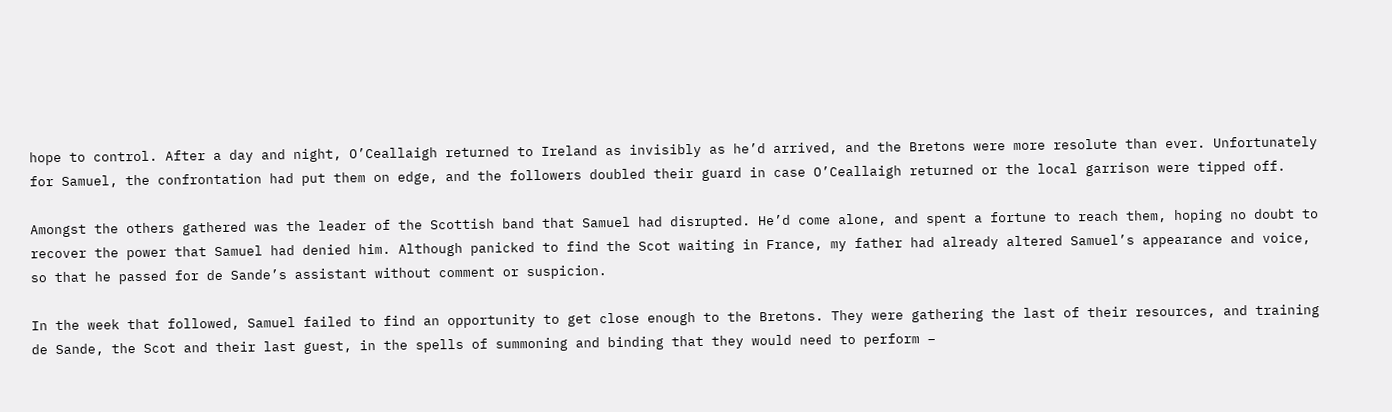hope to control. After a day and night, O’Ceallaigh returned to Ireland as invisibly as he’d arrived, and the Bretons were more resolute than ever. Unfortunately for Samuel, the confrontation had put them on edge, and the followers doubled their guard in case O’Ceallaigh returned or the local garrison were tipped off.

Amongst the others gathered was the leader of the Scottish band that Samuel had disrupted. He’d come alone, and spent a fortune to reach them, hoping no doubt to recover the power that Samuel had denied him. Although panicked to find the Scot waiting in France, my father had already altered Samuel’s appearance and voice, so that he passed for de Sande’s assistant without comment or suspicion.

In the week that followed, Samuel failed to find an opportunity to get close enough to the Bretons. They were gathering the last of their resources, and training de Sande, the Scot and their last guest, in the spells of summoning and binding that they would need to perform –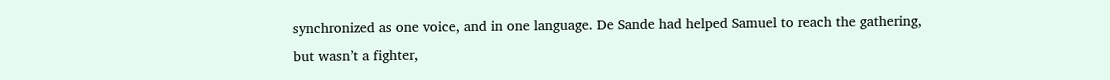synchronized as one voice, and in one language. De Sande had helped Samuel to reach the gathering, but wasn’t a fighter,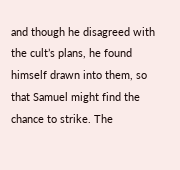and though he disagreed with the cult’s plans, he found himself drawn into them, so that Samuel might find the chance to strike. The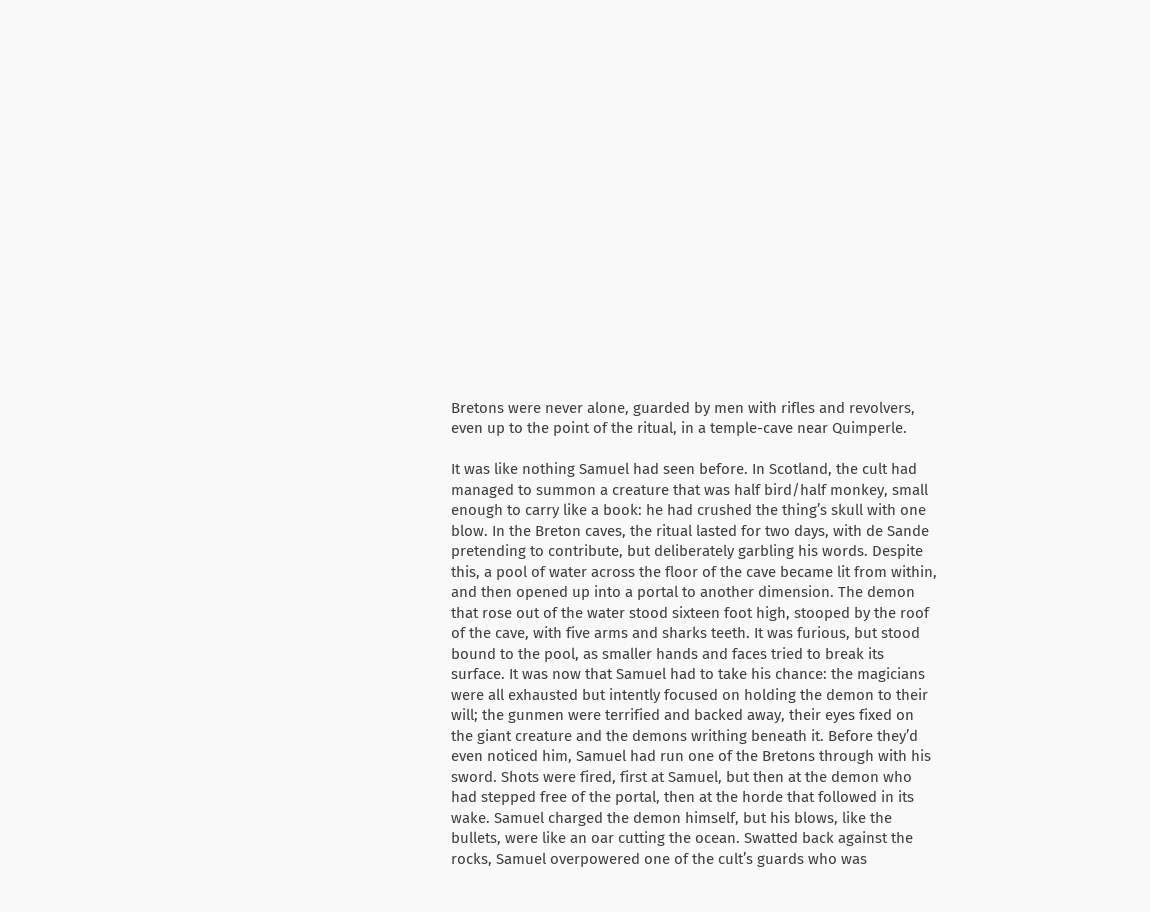Bretons were never alone, guarded by men with rifles and revolvers, even up to the point of the ritual, in a temple-cave near Quimperle.

It was like nothing Samuel had seen before. In Scotland, the cult had managed to summon a creature that was half bird/half monkey, small enough to carry like a book: he had crushed the thing’s skull with one blow. In the Breton caves, the ritual lasted for two days, with de Sande pretending to contribute, but deliberately garbling his words. Despite this, a pool of water across the floor of the cave became lit from within, and then opened up into a portal to another dimension. The demon that rose out of the water stood sixteen foot high, stooped by the roof of the cave, with five arms and sharks teeth. It was furious, but stood bound to the pool, as smaller hands and faces tried to break its surface. It was now that Samuel had to take his chance: the magicians were all exhausted but intently focused on holding the demon to their will; the gunmen were terrified and backed away, their eyes fixed on the giant creature and the demons writhing beneath it. Before they’d even noticed him, Samuel had run one of the Bretons through with his sword. Shots were fired, first at Samuel, but then at the demon who had stepped free of the portal, then at the horde that followed in its wake. Samuel charged the demon himself, but his blows, like the bullets, were like an oar cutting the ocean. Swatted back against the rocks, Samuel overpowered one of the cult’s guards who was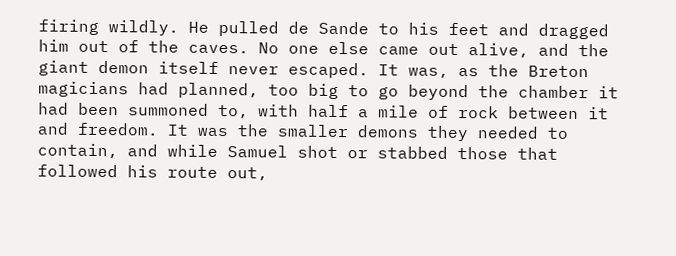firing wildly. He pulled de Sande to his feet and dragged him out of the caves. No one else came out alive, and the giant demon itself never escaped. It was, as the Breton magicians had planned, too big to go beyond the chamber it had been summoned to, with half a mile of rock between it and freedom. It was the smaller demons they needed to contain, and while Samuel shot or stabbed those that followed his route out,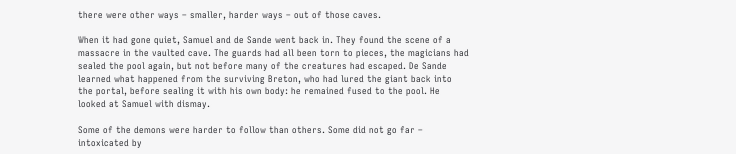there were other ways – smaller, harder ways – out of those caves.

When it had gone quiet, Samuel and de Sande went back in. They found the scene of a massacre in the vaulted cave. The guards had all been torn to pieces, the magicians had sealed the pool again, but not before many of the creatures had escaped. De Sande learned what happened from the surviving Breton, who had lured the giant back into the portal, before sealing it with his own body: he remained fused to the pool. He looked at Samuel with dismay.

Some of the demons were harder to follow than others. Some did not go far – intoxicated by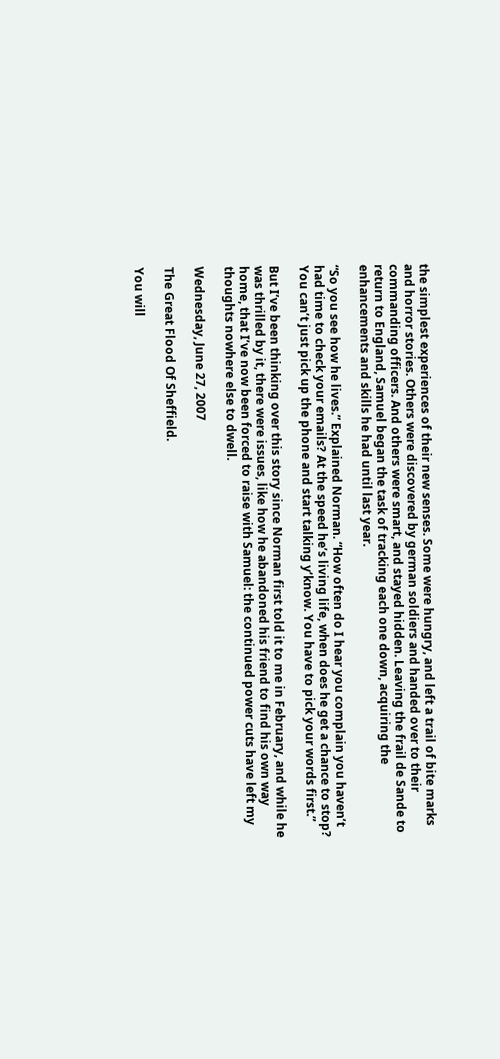the simplest experiences of their new senses. Some were hungry, and left a trail of bite marks and horror stories. Others were discovered by german soldiers and handed over to their commanding officers. And others were smart, and stayed hidden. Leaving the frail de Sande to return to England, Samuel began the task of tracking each one down, acquiring the enhancements and skills he had until last year.

“So you see how he lives.” Explained Norman. “How often do I hear you complain you haven’t had time to check your emails? At the speed he’s living life, when does he get a chance to stop? You can’t just pick up the phone and start talking y’know. You have to pick your words first.”

But I’ve been thinking over this story since Norman first told it to me in February, and while he was thrilled by it, there were issues, like how he abandoned his friend to find his own way home, that I’ve now been forced to raise with Samuel: the continued power cuts have left my thoughts nowhere else to dwell.

Wednesday, June 27, 2007

The Great Flood Of Sheffield.

You will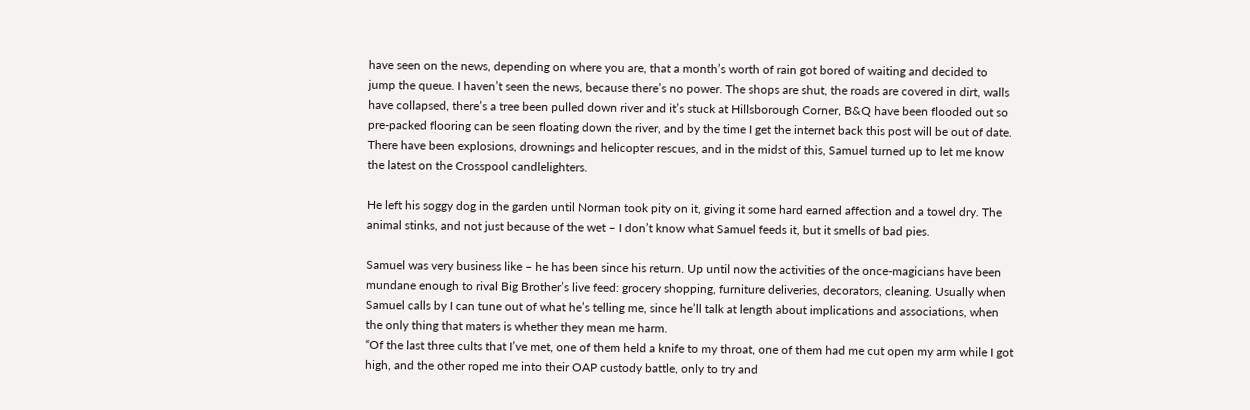have seen on the news, depending on where you are, that a month’s worth of rain got bored of waiting and decided to jump the queue. I haven’t seen the news, because there’s no power. The shops are shut, the roads are covered in dirt, walls have collapsed, there’s a tree been pulled down river and it’s stuck at Hillsborough Corner, B&Q have been flooded out so pre-packed flooring can be seen floating down the river, and by the time I get the internet back this post will be out of date. There have been explosions, drownings and helicopter rescues, and in the midst of this, Samuel turned up to let me know the latest on the Crosspool candlelighters.

He left his soggy dog in the garden until Norman took pity on it, giving it some hard earned affection and a towel dry. The animal stinks, and not just because of the wet – I don’t know what Samuel feeds it, but it smells of bad pies.

Samuel was very business like – he has been since his return. Up until now the activities of the once-magicians have been mundane enough to rival Big Brother’s live feed: grocery shopping, furniture deliveries, decorators, cleaning. Usually when Samuel calls by I can tune out of what he’s telling me, since he’ll talk at length about implications and associations, when the only thing that maters is whether they mean me harm.
“Of the last three cults that I’ve met, one of them held a knife to my throat, one of them had me cut open my arm while I got high, and the other roped me into their OAP custody battle, only to try and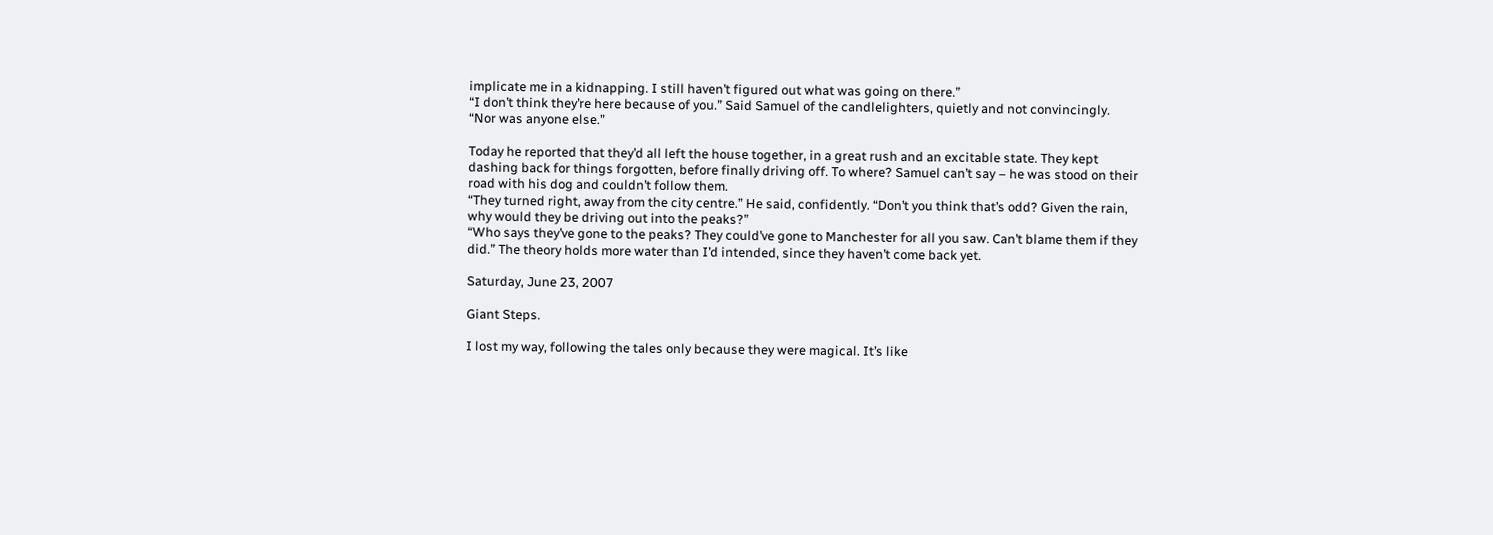implicate me in a kidnapping. I still haven’t figured out what was going on there.”
“I don’t think they’re here because of you.” Said Samuel of the candlelighters, quietly and not convincingly.
“Nor was anyone else.”

Today he reported that they’d all left the house together, in a great rush and an excitable state. They kept dashing back for things forgotten, before finally driving off. To where? Samuel can’t say – he was stood on their road with his dog and couldn’t follow them.
“They turned right, away from the city centre.” He said, confidently. “Don’t you think that’s odd? Given the rain, why would they be driving out into the peaks?”
“Who says they’ve gone to the peaks? They could’ve gone to Manchester for all you saw. Can’t blame them if they did.” The theory holds more water than I’d intended, since they haven’t come back yet.

Saturday, June 23, 2007

Giant Steps.

I lost my way, following the tales only because they were magical. It’s like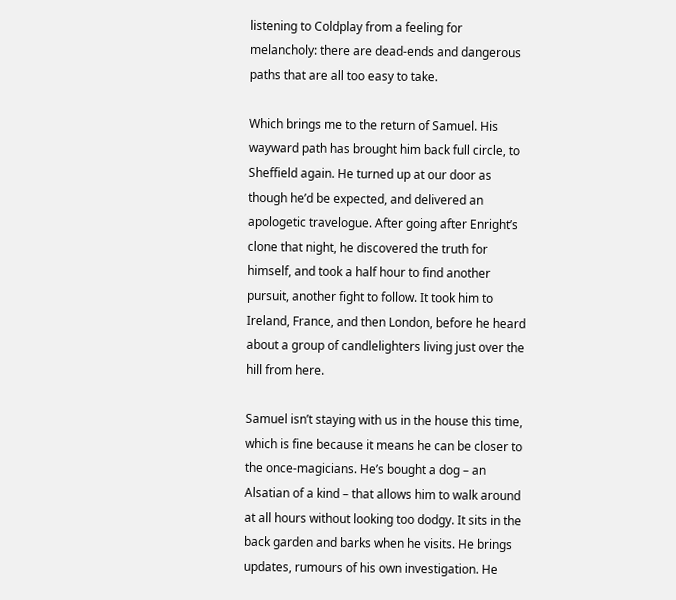listening to Coldplay from a feeling for melancholy: there are dead-ends and dangerous paths that are all too easy to take.

Which brings me to the return of Samuel. His wayward path has brought him back full circle, to Sheffield again. He turned up at our door as though he’d be expected, and delivered an apologetic travelogue. After going after Enright’s clone that night, he discovered the truth for himself, and took a half hour to find another pursuit, another fight to follow. It took him to Ireland, France, and then London, before he heard about a group of candlelighters living just over the hill from here.

Samuel isn’t staying with us in the house this time, which is fine because it means he can be closer to the once-magicians. He’s bought a dog – an Alsatian of a kind – that allows him to walk around at all hours without looking too dodgy. It sits in the back garden and barks when he visits. He brings updates, rumours of his own investigation. He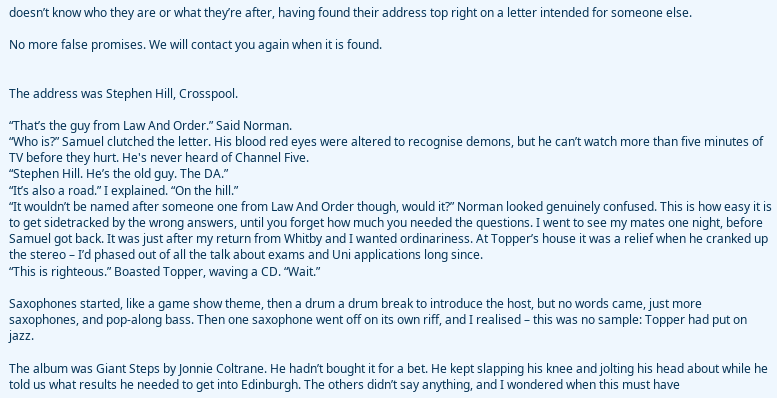doesn’t know who they are or what they’re after, having found their address top right on a letter intended for someone else.

No more false promises. We will contact you again when it is found.


The address was Stephen Hill, Crosspool.

“That’s the guy from Law And Order.” Said Norman.
“Who is?” Samuel clutched the letter. His blood red eyes were altered to recognise demons, but he can’t watch more than five minutes of TV before they hurt. He's never heard of Channel Five.
“Stephen Hill. He’s the old guy. The DA.”
“It’s also a road.” I explained. “On the hill.”
“It wouldn’t be named after someone one from Law And Order though, would it?” Norman looked genuinely confused. This is how easy it is to get sidetracked by the wrong answers, until you forget how much you needed the questions. I went to see my mates one night, before Samuel got back. It was just after my return from Whitby and I wanted ordinariness. At Topper’s house it was a relief when he cranked up the stereo – I’d phased out of all the talk about exams and Uni applications long since.
“This is righteous.” Boasted Topper, waving a CD. “Wait.”

Saxophones started, like a game show theme, then a drum a drum break to introduce the host, but no words came, just more saxophones, and pop-along bass. Then one saxophone went off on its own riff, and I realised – this was no sample: Topper had put on jazz.

The album was Giant Steps by Jonnie Coltrane. He hadn’t bought it for a bet. He kept slapping his knee and jolting his head about while he told us what results he needed to get into Edinburgh. The others didn’t say anything, and I wondered when this must have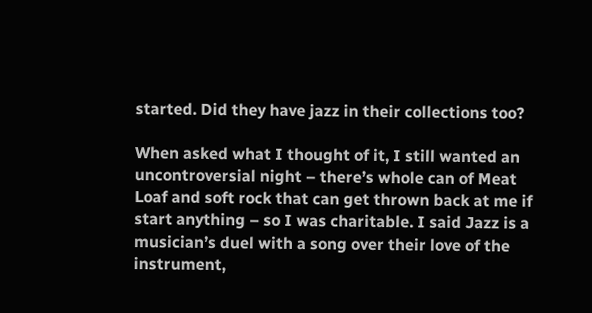started. Did they have jazz in their collections too?

When asked what I thought of it, I still wanted an uncontroversial night – there’s whole can of Meat Loaf and soft rock that can get thrown back at me if start anything – so I was charitable. I said Jazz is a musician’s duel with a song over their love of the instrument,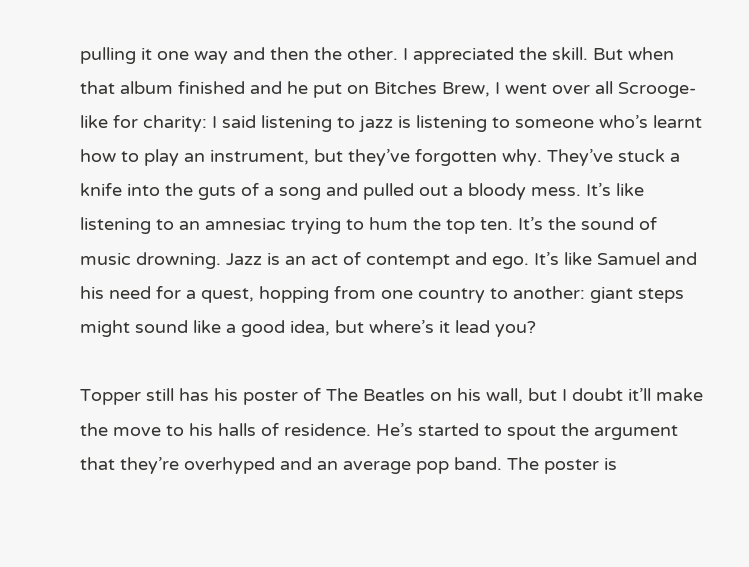pulling it one way and then the other. I appreciated the skill. But when that album finished and he put on Bitches Brew, I went over all Scrooge-like for charity: I said listening to jazz is listening to someone who’s learnt how to play an instrument, but they’ve forgotten why. They’ve stuck a knife into the guts of a song and pulled out a bloody mess. It’s like listening to an amnesiac trying to hum the top ten. It’s the sound of music drowning. Jazz is an act of contempt and ego. It’s like Samuel and his need for a quest, hopping from one country to another: giant steps might sound like a good idea, but where’s it lead you?

Topper still has his poster of The Beatles on his wall, but I doubt it’ll make the move to his halls of residence. He’s started to spout the argument that they’re overhyped and an average pop band. The poster is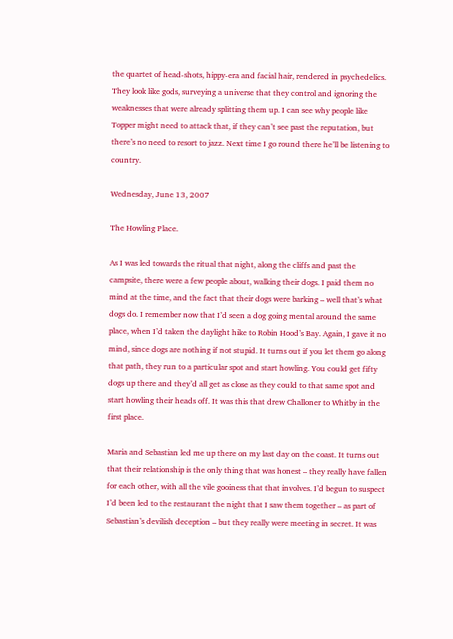the quartet of head-shots, hippy-era and facial hair, rendered in psychedelics. They look like gods, surveying a universe that they control and ignoring the weaknesses that were already splitting them up. I can see why people like Topper might need to attack that, if they can’t see past the reputation, but there’s no need to resort to jazz. Next time I go round there he’ll be listening to country.

Wednesday, June 13, 2007

The Howling Place.

As I was led towards the ritual that night, along the cliffs and past the campsite, there were a few people about, walking their dogs. I paid them no mind at the time, and the fact that their dogs were barking – well that’s what dogs do. I remember now that I’d seen a dog going mental around the same place, when I’d taken the daylight hike to Robin Hood’s Bay. Again, I gave it no mind, since dogs are nothing if not stupid. It turns out if you let them go along that path, they run to a particular spot and start howling. You could get fifty dogs up there and they’d all get as close as they could to that same spot and start howling their heads off. It was this that drew Challoner to Whitby in the first place.

Maria and Sebastian led me up there on my last day on the coast. It turns out that their relationship is the only thing that was honest – they really have fallen for each other, with all the vile gooiness that that involves. I’d begun to suspect I’d been led to the restaurant the night that I saw them together – as part of Sebastian’s devilish deception – but they really were meeting in secret. It was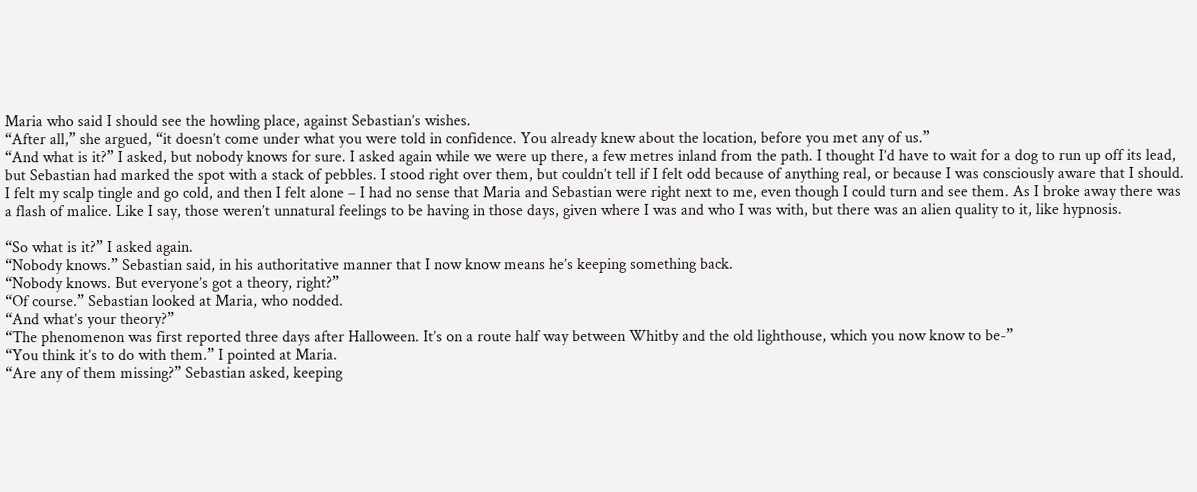Maria who said I should see the howling place, against Sebastian’s wishes.
“After all,” she argued, “it doesn’t come under what you were told in confidence. You already knew about the location, before you met any of us.”
“And what is it?” I asked, but nobody knows for sure. I asked again while we were up there, a few metres inland from the path. I thought I’d have to wait for a dog to run up off its lead, but Sebastian had marked the spot with a stack of pebbles. I stood right over them, but couldn’t tell if I felt odd because of anything real, or because I was consciously aware that I should. I felt my scalp tingle and go cold, and then I felt alone – I had no sense that Maria and Sebastian were right next to me, even though I could turn and see them. As I broke away there was a flash of malice. Like I say, those weren’t unnatural feelings to be having in those days, given where I was and who I was with, but there was an alien quality to it, like hypnosis.

“So what is it?” I asked again.
“Nobody knows.” Sebastian said, in his authoritative manner that I now know means he’s keeping something back.
“Nobody knows. But everyone’s got a theory, right?”
“Of course.” Sebastian looked at Maria, who nodded.
“And what’s your theory?”
“The phenomenon was first reported three days after Halloween. It’s on a route half way between Whitby and the old lighthouse, which you now know to be-”
“You think it’s to do with them.” I pointed at Maria.
“Are any of them missing?” Sebastian asked, keeping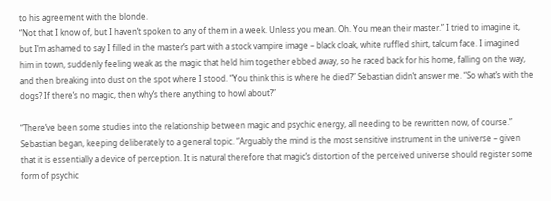to his agreement with the blonde.
“Not that I know of, but I haven’t spoken to any of them in a week. Unless you mean. Oh. You mean their master.” I tried to imagine it, but I’m ashamed to say I filled in the master’s part with a stock vampire image – black cloak, white ruffled shirt, talcum face. I imagined him in town, suddenly feeling weak as the magic that held him together ebbed away, so he raced back for his home, falling on the way, and then breaking into dust on the spot where I stood. “You think this is where he died?” Sebastian didn’t answer me. “So what’s with the dogs? If there’s no magic, then why’s there anything to howl about?”

“There’ve been some studies into the relationship between magic and psychic energy, all needing to be rewritten now, of course.” Sebastian began, keeping deliberately to a general topic. “Arguably the mind is the most sensitive instrument in the universe – given that it is essentially a device of perception. It is natural therefore that magic’s distortion of the perceived universe should register some form of psychic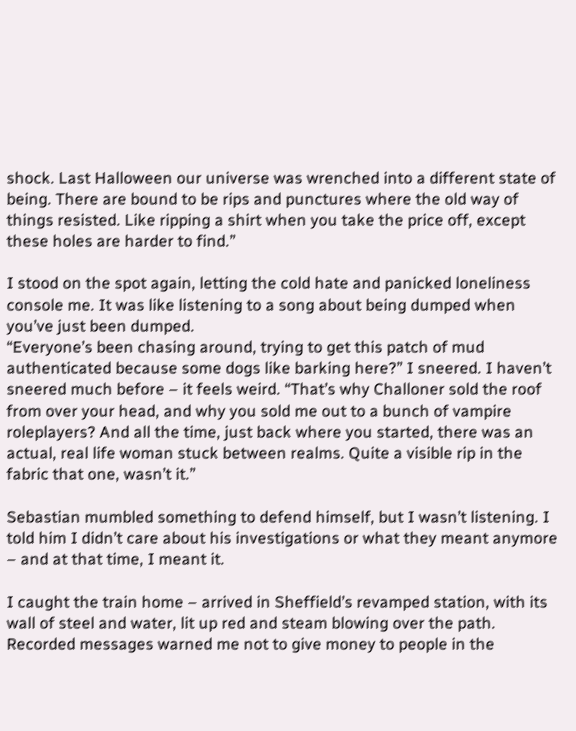shock. Last Halloween our universe was wrenched into a different state of being. There are bound to be rips and punctures where the old way of things resisted. Like ripping a shirt when you take the price off, except these holes are harder to find.”

I stood on the spot again, letting the cold hate and panicked loneliness console me. It was like listening to a song about being dumped when you’ve just been dumped.
“Everyone’s been chasing around, trying to get this patch of mud authenticated because some dogs like barking here?” I sneered. I haven’t sneered much before – it feels weird. “That’s why Challoner sold the roof from over your head, and why you sold me out to a bunch of vampire roleplayers? And all the time, just back where you started, there was an actual, real life woman stuck between realms. Quite a visible rip in the fabric that one, wasn’t it.”

Sebastian mumbled something to defend himself, but I wasn’t listening. I told him I didn’t care about his investigations or what they meant anymore – and at that time, I meant it.

I caught the train home – arrived in Sheffield’s revamped station, with its wall of steel and water, lit up red and steam blowing over the path. Recorded messages warned me not to give money to people in the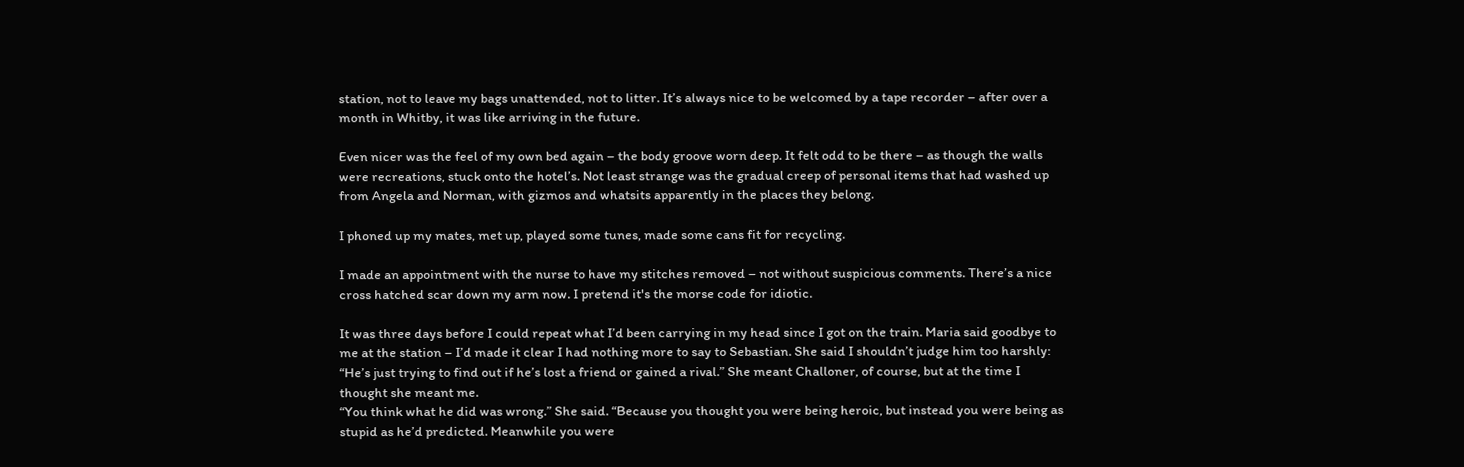station, not to leave my bags unattended, not to litter. It’s always nice to be welcomed by a tape recorder – after over a month in Whitby, it was like arriving in the future.

Even nicer was the feel of my own bed again – the body groove worn deep. It felt odd to be there – as though the walls were recreations, stuck onto the hotel’s. Not least strange was the gradual creep of personal items that had washed up from Angela and Norman, with gizmos and whatsits apparently in the places they belong.

I phoned up my mates, met up, played some tunes, made some cans fit for recycling.

I made an appointment with the nurse to have my stitches removed – not without suspicious comments. There’s a nice cross hatched scar down my arm now. I pretend it's the morse code for idiotic.

It was three days before I could repeat what I’d been carrying in my head since I got on the train. Maria said goodbye to me at the station – I’d made it clear I had nothing more to say to Sebastian. She said I shouldn’t judge him too harshly: “He’s just trying to find out if he’s lost a friend or gained a rival.” She meant Challoner, of course, but at the time I thought she meant me.
“You think what he did was wrong.” She said. “Because you thought you were being heroic, but instead you were being as stupid as he’d predicted. Meanwhile you were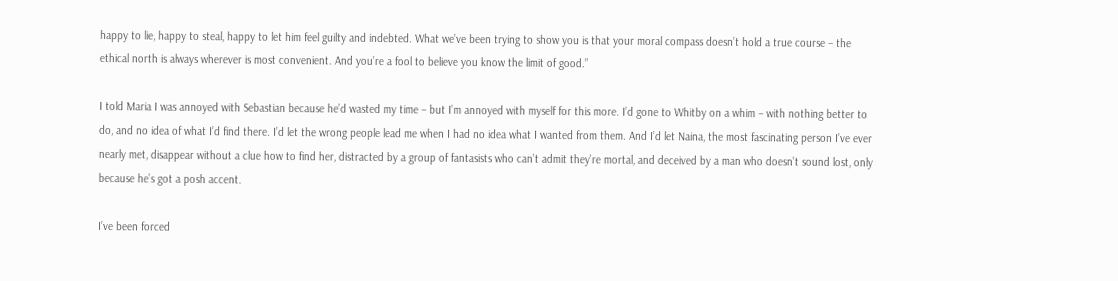happy to lie, happy to steal, happy to let him feel guilty and indebted. What we’ve been trying to show you is that your moral compass doesn’t hold a true course – the ethical north is always wherever is most convenient. And you’re a fool to believe you know the limit of good.”

I told Maria I was annoyed with Sebastian because he’d wasted my time – but I’m annoyed with myself for this more. I’d gone to Whitby on a whim – with nothing better to do, and no idea of what I’d find there. I’d let the wrong people lead me when I had no idea what I wanted from them. And I’d let Naina, the most fascinating person I’ve ever nearly met, disappear without a clue how to find her, distracted by a group of fantasists who can’t admit they’re mortal, and deceived by a man who doesn’t sound lost, only because he’s got a posh accent.

I’ve been forced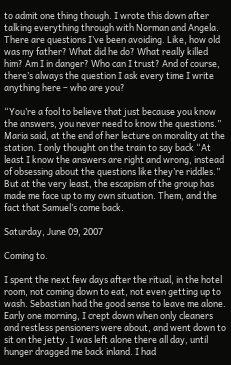to admit one thing though. I wrote this down after talking everything through with Norman and Angela. There are questions I’ve been avoiding. Like, how old was my father? What did he do? What really killed him? Am I in danger? Who can I trust? And of course, there’s always the question I ask every time I write anything here – who are you?

“You’re a fool to believe that just because you know the answers, you never need to know the questions.” Maria said, at the end of her lecture on morality at the station. I only thought on the train to say back “At least I know the answers are right and wrong, instead of obsessing about the questions like they’re riddles.” But at the very least, the escapism of the group has made me face up to my own situation. Them, and the fact that Samuel’s come back.

Saturday, June 09, 2007

Coming to.

I spent the next few days after the ritual, in the hotel room, not coming down to eat, not even getting up to wash. Sebastian had the good sense to leave me alone. Early one morning, I crept down when only cleaners and restless pensioners were about, and went down to sit on the jetty. I was left alone there all day, until hunger dragged me back inland. I had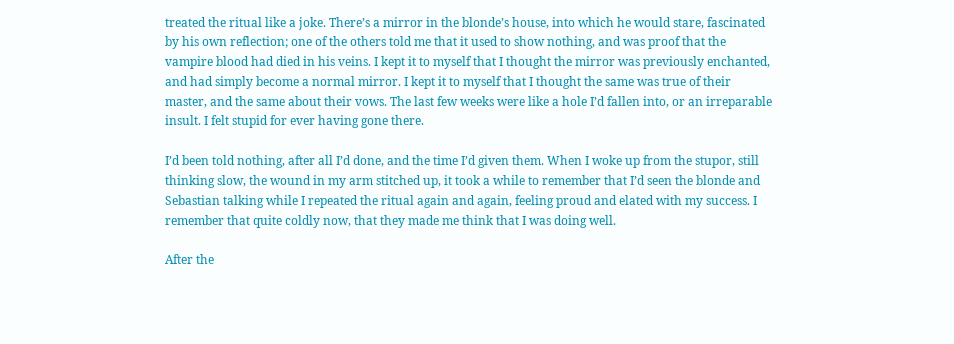treated the ritual like a joke. There’s a mirror in the blonde’s house, into which he would stare, fascinated by his own reflection; one of the others told me that it used to show nothing, and was proof that the vampire blood had died in his veins. I kept it to myself that I thought the mirror was previously enchanted, and had simply become a normal mirror. I kept it to myself that I thought the same was true of their master, and the same about their vows. The last few weeks were like a hole I’d fallen into, or an irreparable insult. I felt stupid for ever having gone there.

I’d been told nothing, after all I’d done, and the time I’d given them. When I woke up from the stupor, still thinking slow, the wound in my arm stitched up, it took a while to remember that I’d seen the blonde and Sebastian talking while I repeated the ritual again and again, feeling proud and elated with my success. I remember that quite coldly now, that they made me think that I was doing well.

After the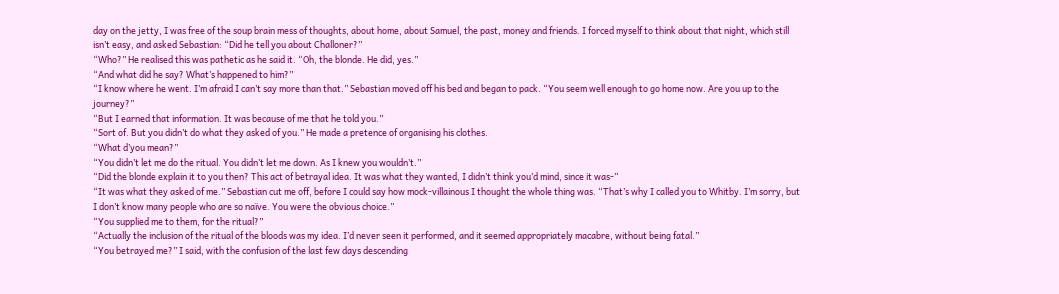day on the jetty, I was free of the soup brain mess of thoughts, about home, about Samuel, the past, money and friends. I forced myself to think about that night, which still isn’t easy, and asked Sebastian: “Did he tell you about Challoner?”
“Who?” He realised this was pathetic as he said it. “Oh, the blonde. He did, yes.”
“And what did he say? What’s happened to him?”
“I know where he went. I’m afraid I can’t say more than that.” Sebastian moved off his bed and began to pack. “You seem well enough to go home now. Are you up to the journey?”
“But I earned that information. It was because of me that he told you.”
“Sort of. But you didn’t do what they asked of you.” He made a pretence of organising his clothes.
“What d’you mean?”
“You didn’t let me do the ritual. You didn’t let me down. As I knew you wouldn’t.”
“Did the blonde explain it to you then? This act of betrayal idea. It was what they wanted, I didn’t think you’d mind, since it was-”
“It was what they asked of me.” Sebastian cut me off, before I could say how mock-villainous I thought the whole thing was. “That’s why I called you to Whitby. I’m sorry, but I don’t know many people who are so naïve. You were the obvious choice.”
“You supplied me to them, for the ritual?”
“Actually the inclusion of the ritual of the bloods was my idea. I’d never seen it performed, and it seemed appropriately macabre, without being fatal.”
“You betrayed me?” I said, with the confusion of the last few days descending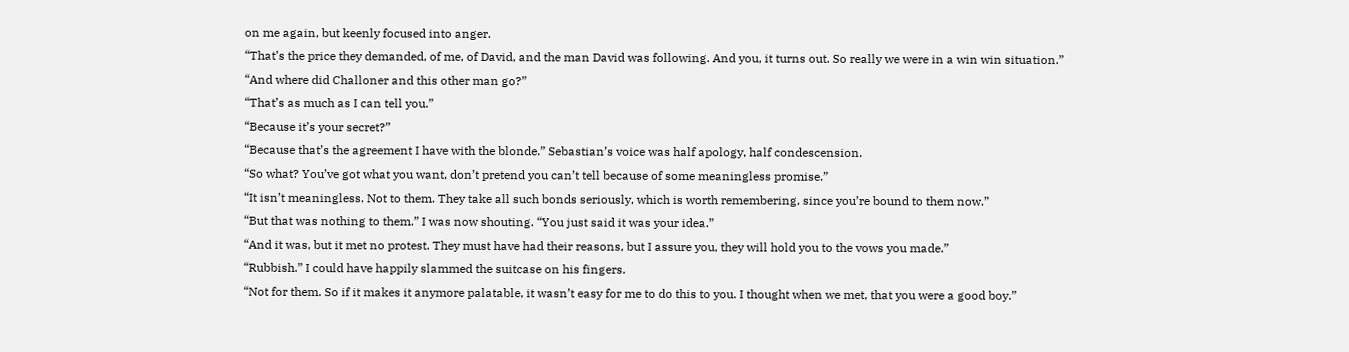on me again, but keenly focused into anger.
“That’s the price they demanded, of me, of David, and the man David was following. And you, it turns out. So really we were in a win win situation.”
“And where did Challoner and this other man go?”
“That’s as much as I can tell you.”
“Because it’s your secret?”
“Because that’s the agreement I have with the blonde.” Sebastian’s voice was half apology, half condescension.
“So what? You’ve got what you want, don’t pretend you can’t tell because of some meaningless promise.”
“It isn’t meaningless. Not to them. They take all such bonds seriously, which is worth remembering, since you’re bound to them now.”
“But that was nothing to them.” I was now shouting. “You just said it was your idea.”
“And it was, but it met no protest. They must have had their reasons, but I assure you, they will hold you to the vows you made.”
“Rubbish.” I could have happily slammed the suitcase on his fingers.
“Not for them. So if it makes it anymore palatable, it wasn’t easy for me to do this to you. I thought when we met, that you were a good boy.”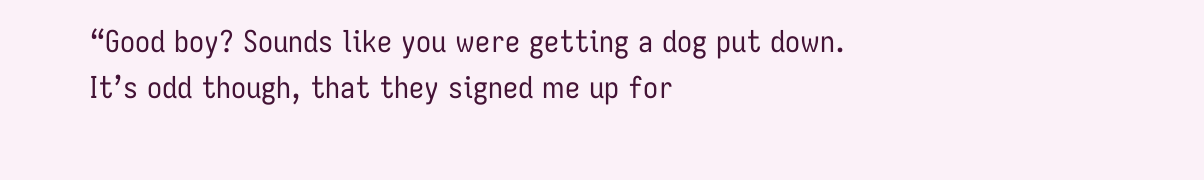“Good boy? Sounds like you were getting a dog put down. It’s odd though, that they signed me up for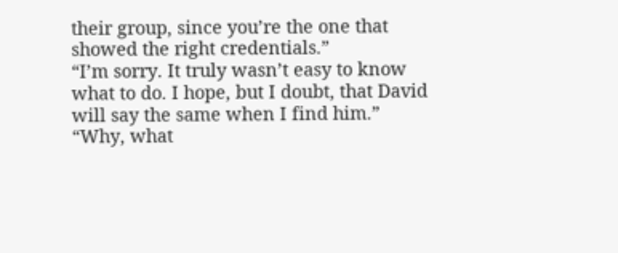their group, since you’re the one that showed the right credentials.”
“I’m sorry. It truly wasn’t easy to know what to do. I hope, but I doubt, that David will say the same when I find him.”
“Why, what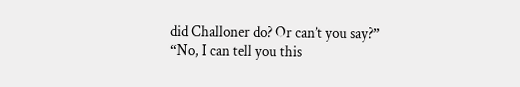did Challoner do? Or can’t you say?”
“No, I can tell you this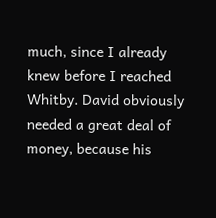much, since I already knew before I reached Whitby. David obviously needed a great deal of money, because his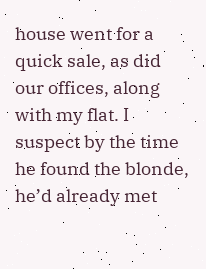house went for a quick sale, as did our offices, along with my flat. I suspect by the time he found the blonde, he’d already met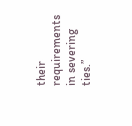their requirements in severing ties.”